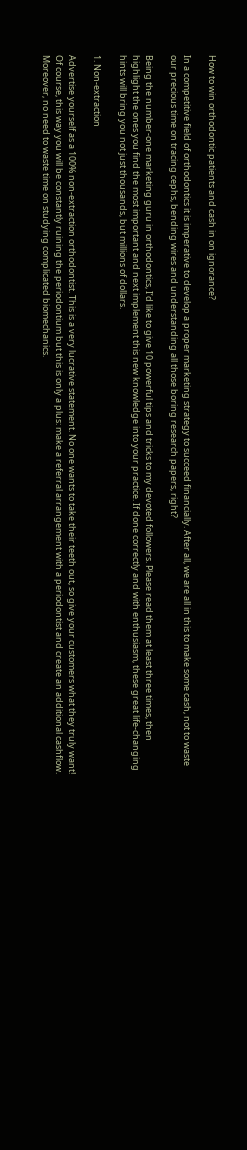How to win orthodontic patients and cash in on ignorance?

In a competitive field of orthodontics it is imperative to develop a proper marketing strategy to succeed financially. After all, we are all in this to make some cash, not to waste our precious time on tracing cephs, bending wires and understanding all those boring research papers, right?

Being the number-one marketing guru in orthodontics, I’d like to give 10 powerful tips and tricks to my devoted followers. Please read them at least three times, then highlight the ones you find the most important and next implement this new knowledge into your practice. If done correctly and with enthusiasm, these great life-changing hints will bring you not just thousands, but millions of dollars.

1. Non-extraction

Advertise yourself as a 100% non-extraction orthodontist. This is a very lucrative statement. No one wants to take their teeth out, so give your customers what they truly want! Of course, this way you will be constantly ruining the periodontium but this is only a plus: make a referral arrangement with a periodontist and create an additional cashflow. Moreover, no need to waste time on studying complicated biomechanics.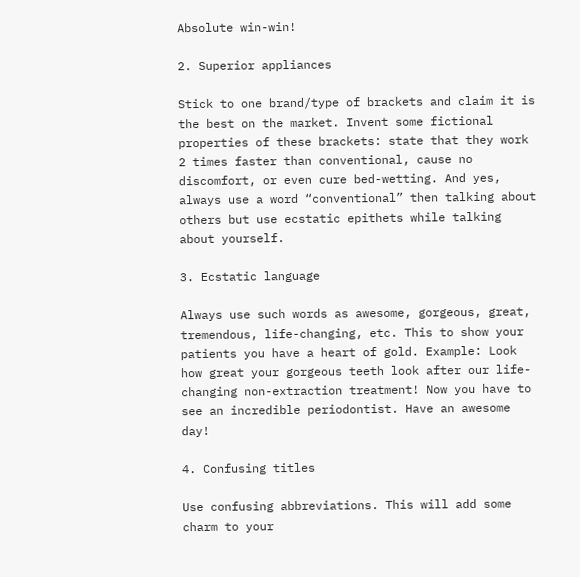Absolute win-win!

2. Superior appliances

Stick to one brand/type of brackets and claim it is the best on the market. Invent some fictional properties of these brackets: state that they work 2 times faster than conventional, cause no discomfort, or even cure bed-wetting. And yes, always use a word “conventional” then talking about others but use ecstatic epithets while talking about yourself.

3. Ecstatic language

Always use such words as awesome, gorgeous, great, tremendous, life-changing, etc. This to show your patients you have a heart of gold. Example: Look how great your gorgeous teeth look after our life-changing non-extraction treatment! Now you have to see an incredible periodontist. Have an awesome day!

4. Confusing titles

Use confusing abbreviations. This will add some charm to your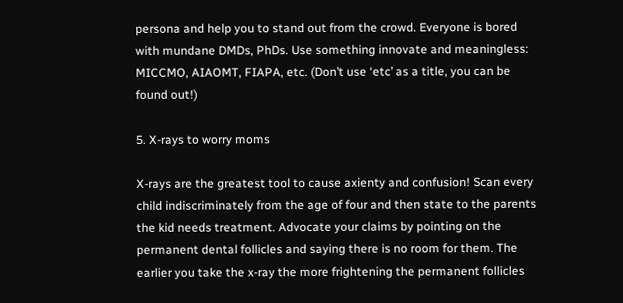persona and help you to stand out from the crowd. Everyone is bored with mundane DMDs, PhDs. Use something innovate and meaningless: MICCMO, AIAOMT, FIAPA, etc. (Don’t use ‘etc’ as a title, you can be found out!)

5. X-rays to worry moms

X-rays are the greatest tool to cause axienty and confusion! Scan every child indiscriminately from the age of four and then state to the parents the kid needs treatment. Advocate your claims by pointing on the permanent dental follicles and saying there is no room for them. The earlier you take the x-ray the more frightening the permanent follicles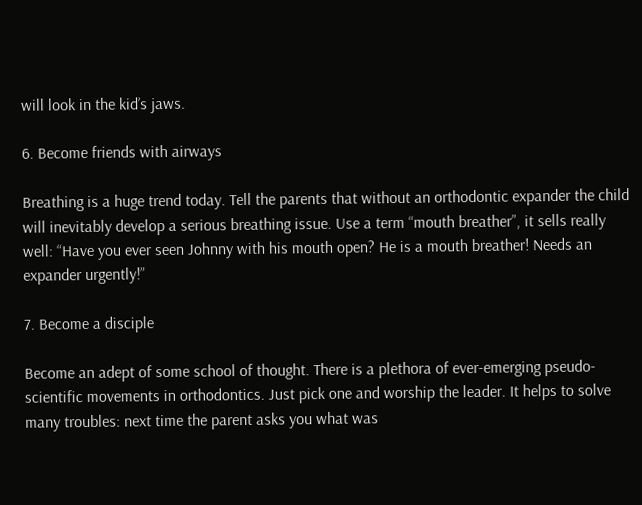will look in the kid’s jaws.

6. Become friends with airways

Breathing is a huge trend today. Tell the parents that without an orthodontic expander the child will inevitably develop a serious breathing issue. Use a term “mouth breather”, it sells really well: “Have you ever seen Johnny with his mouth open? He is a mouth breather! Needs an expander urgently!”

7. Become a disciple

Become an adept of some school of thought. There is a plethora of ever-emerging pseudo-scientific movements in orthodontics. Just pick one and worship the leader. It helps to solve many troubles: next time the parent asks you what was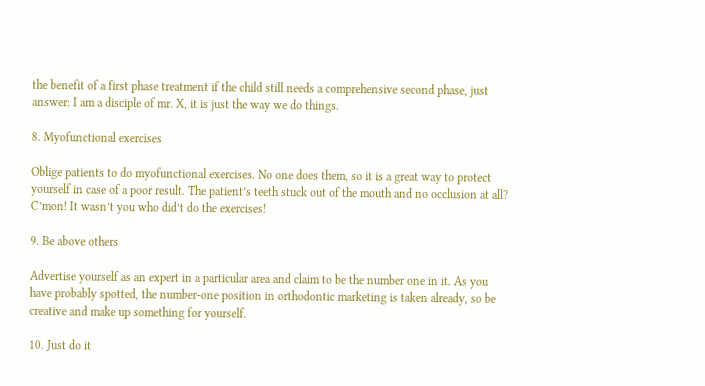the benefit of a first phase treatment if the child still needs a comprehensive second phase, just answer: I am a disciple of mr. X, it is just the way we do things.

8. Myofunctional exercises

Oblige patients to do myofunctional exercises. No one does them, so it is a great way to protect yourself in case of a poor result. The patient’s teeth stuck out of the mouth and no occlusion at all? C’mon! It wasn’t you who did’t do the exercises!

9. Be above others

Advertise yourself as an expert in a particular area and claim to be the number one in it. As you have probably spotted, the number-one position in orthodontic marketing is taken already, so be creative and make up something for yourself.

10. Just do it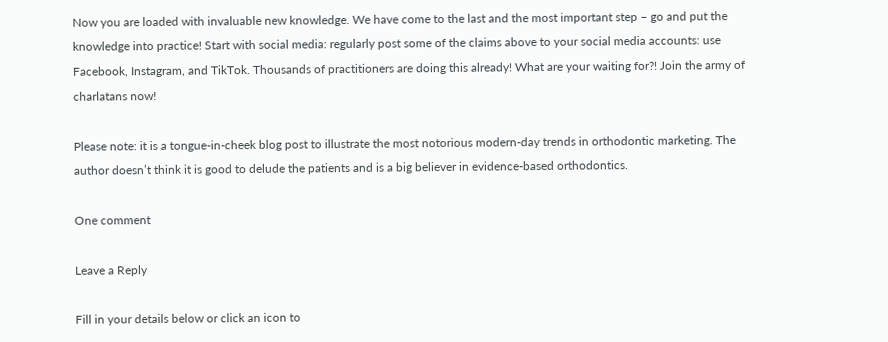Now you are loaded with invaluable new knowledge. We have come to the last and the most important step – go and put the knowledge into practice! Start with social media: regularly post some of the claims above to your social media accounts: use Facebook, Instagram, and TikTok. Thousands of practitioners are doing this already! What are your waiting for?! Join the army of charlatans now!

Please note: it is a tongue-in-cheek blog post to illustrate the most notorious modern-day trends in orthodontic marketing. The author doesn’t think it is good to delude the patients and is a big believer in evidence-based orthodontics.

One comment

Leave a Reply

Fill in your details below or click an icon to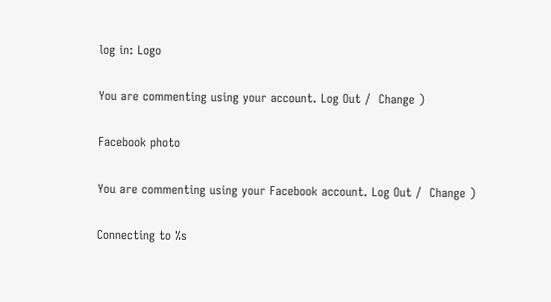log in: Logo

You are commenting using your account. Log Out /  Change )

Facebook photo

You are commenting using your Facebook account. Log Out /  Change )

Connecting to %s